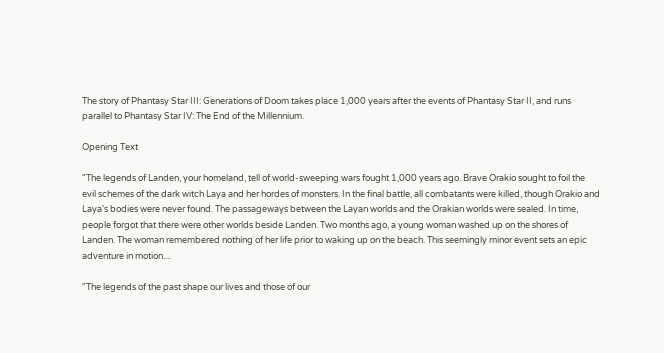The story of Phantasy Star III: Generations of Doom takes place 1,000 years after the events of Phantasy Star II, and runs parallel to Phantasy Star IV: The End of the Millennium.

Opening Text

"The legends of Landen, your homeland, tell of world-sweeping wars fought 1,000 years ago. Brave Orakio sought to foil the evil schemes of the dark witch Laya and her hordes of monsters. In the final battle, all combatants were killed, though Orakio and Laya's bodies were never found. The passageways between the Layan worlds and the Orakian worlds were sealed. In time, people forgot that there were other worlds beside Landen. Two months ago, a young woman washed up on the shores of Landen. The woman remembered nothing of her life prior to waking up on the beach. This seemingly minor event sets an epic adventure in motion....

"The legends of the past shape our lives and those of our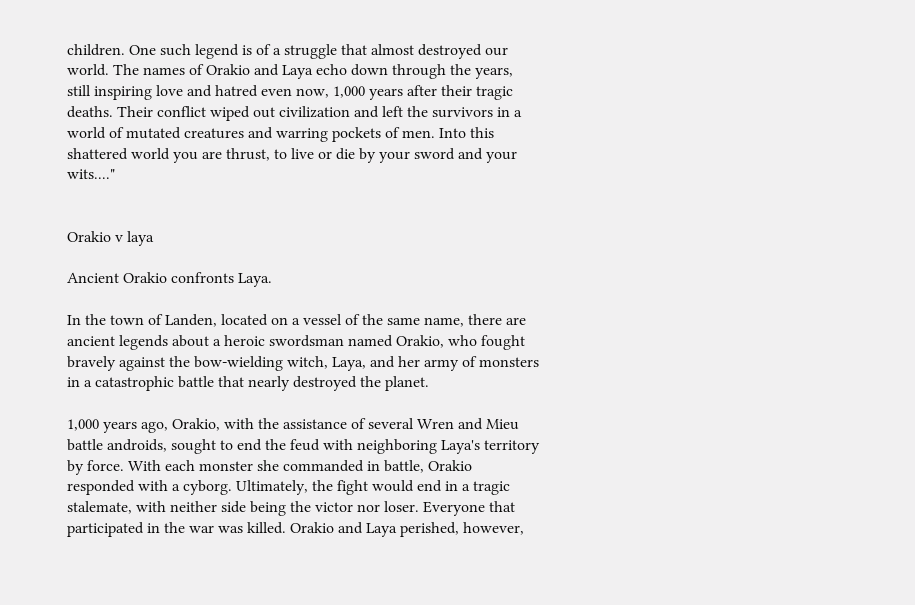children. One such legend is of a struggle that almost destroyed our world. The names of Orakio and Laya echo down through the years, still inspiring love and hatred even now, 1,000 years after their tragic deaths. Their conflict wiped out civilization and left the survivors in a world of mutated creatures and warring pockets of men. Into this shattered world you are thrust, to live or die by your sword and your wits...."


Orakio v laya

Ancient Orakio confronts Laya.

In the town of Landen, located on a vessel of the same name, there are ancient legends about a heroic swordsman named Orakio, who fought bravely against the bow-wielding witch, Laya, and her army of monsters in a catastrophic battle that nearly destroyed the planet.

1,000 years ago, Orakio, with the assistance of several Wren and Mieu battle androids, sought to end the feud with neighboring Laya's territory by force. With each monster she commanded in battle, Orakio responded with a cyborg. Ultimately, the fight would end in a tragic stalemate, with neither side being the victor nor loser. Everyone that participated in the war was killed. Orakio and Laya perished, however,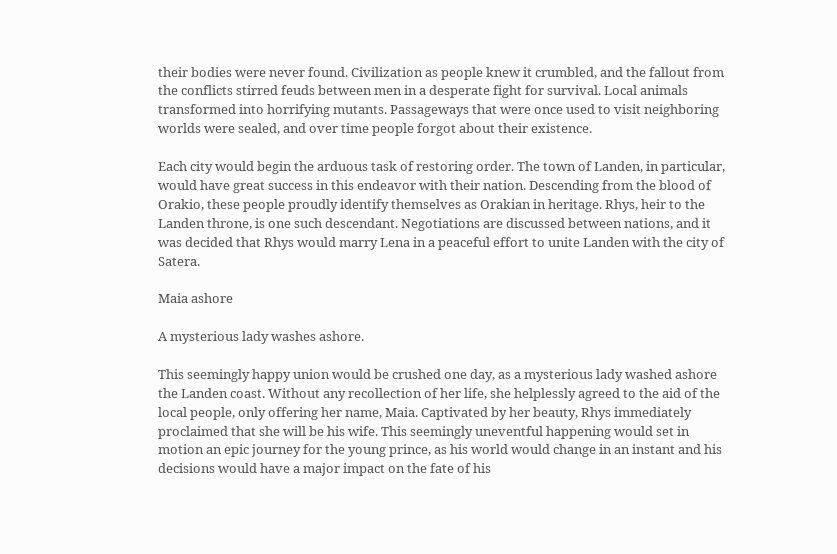their bodies were never found. Civilization as people knew it crumbled, and the fallout from the conflicts stirred feuds between men in a desperate fight for survival. Local animals transformed into horrifying mutants. Passageways that were once used to visit neighboring worlds were sealed, and over time people forgot about their existence.

Each city would begin the arduous task of restoring order. The town of Landen, in particular, would have great success in this endeavor with their nation. Descending from the blood of Orakio, these people proudly identify themselves as Orakian in heritage. Rhys, heir to the Landen throne, is one such descendant. Negotiations are discussed between nations, and it was decided that Rhys would marry Lena in a peaceful effort to unite Landen with the city of Satera.

Maia ashore

A mysterious lady washes ashore.

This seemingly happy union would be crushed one day, as a mysterious lady washed ashore the Landen coast. Without any recollection of her life, she helplessly agreed to the aid of the local people, only offering her name, Maia. Captivated by her beauty, Rhys immediately proclaimed that she will be his wife. This seemingly uneventful happening would set in motion an epic journey for the young prince, as his world would change in an instant and his decisions would have a major impact on the fate of his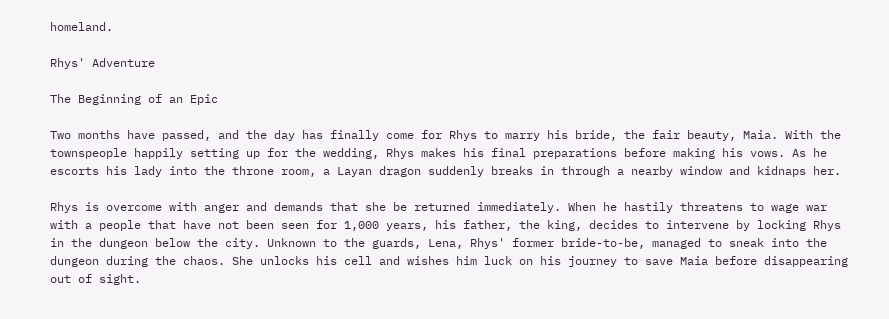homeland.

Rhys' Adventure

The Beginning of an Epic

Two months have passed, and the day has finally come for Rhys to marry his bride, the fair beauty, Maia. With the townspeople happily setting up for the wedding, Rhys makes his final preparations before making his vows. As he escorts his lady into the throne room, a Layan dragon suddenly breaks in through a nearby window and kidnaps her.

Rhys is overcome with anger and demands that she be returned immediately. When he hastily threatens to wage war with a people that have not been seen for 1,000 years, his father, the king, decides to intervene by locking Rhys in the dungeon below the city. Unknown to the guards, Lena, Rhys' former bride-to-be, managed to sneak into the dungeon during the chaos. She unlocks his cell and wishes him luck on his journey to save Maia before disappearing out of sight.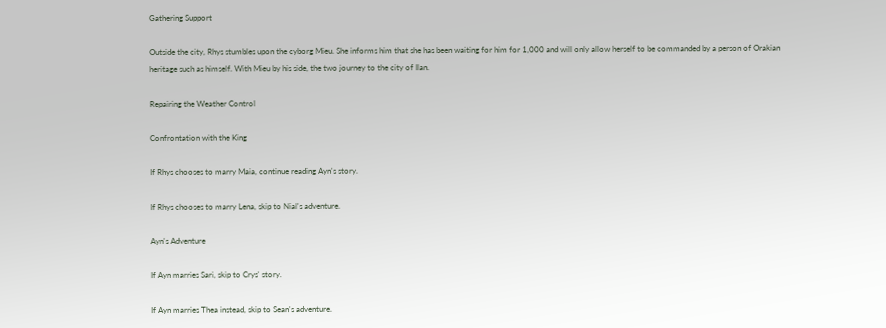Gathering Support

Outside the city, Rhys stumbles upon the cyborg Mieu. She informs him that she has been waiting for him for 1,000 and will only allow herself to be commanded by a person of Orakian heritage such as himself. With Mieu by his side, the two journey to the city of Ilan.

Repairing the Weather Control

Confrontation with the King

If Rhys chooses to marry Maia, continue reading Ayn's story.

If Rhys chooses to marry Lena, skip to Nial's adventure.

Ayn's Adventure

If Ayn marries Sari, skip to Crys' story.

If Ayn marries Thea instead, skip to Sean's adventure.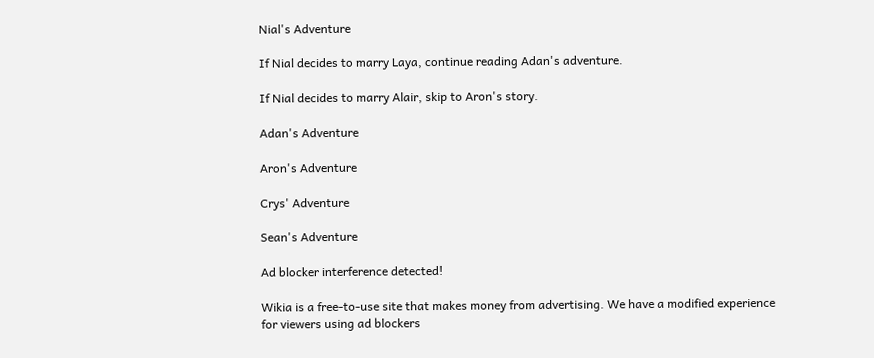Nial's Adventure

If Nial decides to marry Laya, continue reading Adan's adventure.

If Nial decides to marry Alair, skip to Aron's story.

Adan's Adventure

Aron's Adventure

Crys' Adventure

Sean's Adventure

Ad blocker interference detected!

Wikia is a free-to-use site that makes money from advertising. We have a modified experience for viewers using ad blockers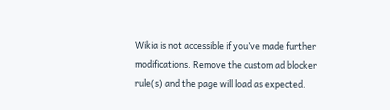Wikia is not accessible if you’ve made further modifications. Remove the custom ad blocker rule(s) and the page will load as expected.